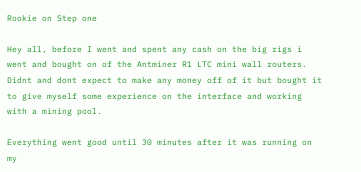Rookie on Step one

Hey all, before I went and spent any cash on the big rigs i went and bought on of the Antminer R1 LTC mini wall routers. Didnt and dont expect to make any money off of it but bought it to give myself some experience on the interface and working with a mining pool.

Everything went good until 30 minutes after it was running on my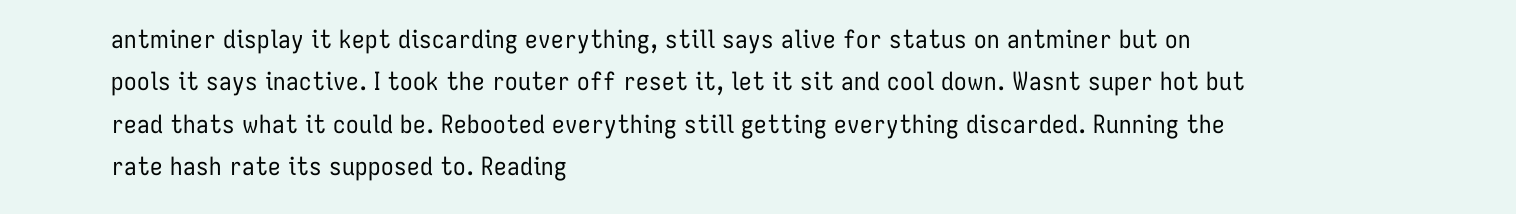antminer display it kept discarding everything, still says alive for status on antminer but on pools it says inactive. I took the router off reset it, let it sit and cool down. Wasnt super hot but read thats what it could be. Rebooted everything still getting everything discarded. Running the rate hash rate its supposed to. Reading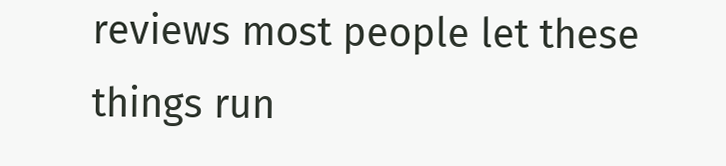reviews most people let these things run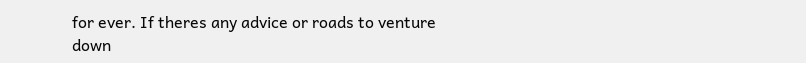for ever. If theres any advice or roads to venture down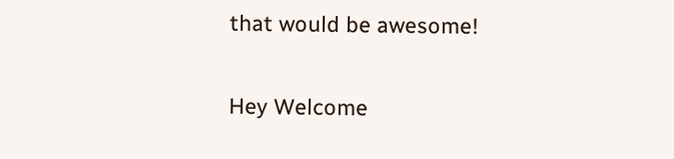that would be awesome!

Hey Welcome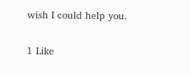wish I could help you.

1 Like